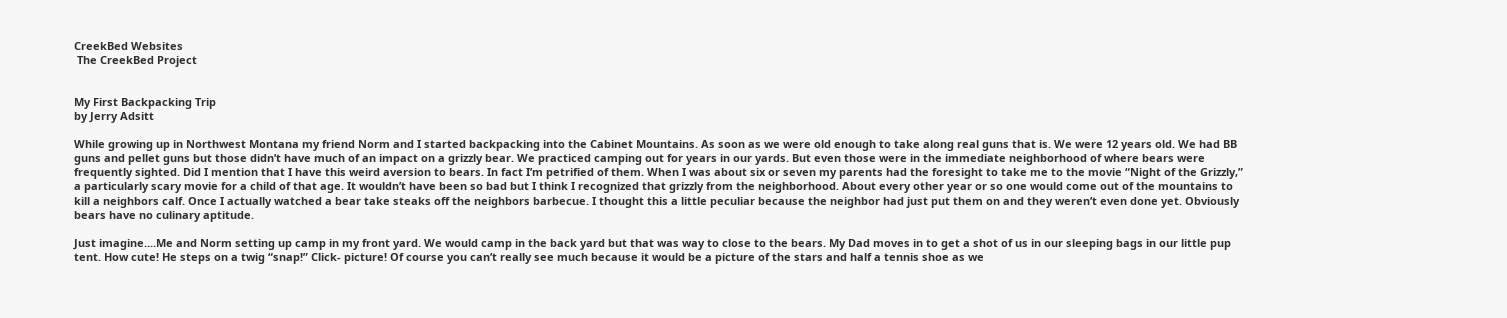CreekBed Websites
 The CreekBed Project


My First Backpacking Trip
by Jerry Adsitt

While growing up in Northwest Montana my friend Norm and I started backpacking into the Cabinet Mountains. As soon as we were old enough to take along real guns that is. We were 12 years old. We had BB guns and pellet guns but those didn’t have much of an impact on a grizzly bear. We practiced camping out for years in our yards. But even those were in the immediate neighborhood of where bears were frequently sighted. Did I mention that I have this weird aversion to bears. In fact I’m petrified of them. When I was about six or seven my parents had the foresight to take me to the movie “Night of the Grizzly,” a particularly scary movie for a child of that age. It wouldn’t have been so bad but I think I recognized that grizzly from the neighborhood. About every other year or so one would come out of the mountains to kill a neighbors calf. Once I actually watched a bear take steaks off the neighbors barbecue. I thought this a little peculiar because the neighbor had just put them on and they weren’t even done yet. Obviously bears have no culinary aptitude.

Just imagine....Me and Norm setting up camp in my front yard. We would camp in the back yard but that was way to close to the bears. My Dad moves in to get a shot of us in our sleeping bags in our little pup tent. How cute! He steps on a twig “snap!” Click- picture! Of course you can’t really see much because it would be a picture of the stars and half a tennis shoe as we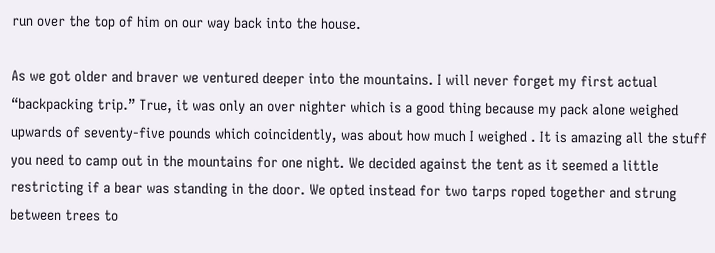run over the top of him on our way back into the house.

As we got older and braver we ventured deeper into the mountains. I will never forget my first actual “backpacking trip.” True, it was only an over nighter which is a good thing because my pack alone weighed upwards of seventy-five pounds which coincidently, was about how much I weighed . It is amazing all the stuff you need to camp out in the mountains for one night. We decided against the tent as it seemed a little restricting if a bear was standing in the door. We opted instead for two tarps roped together and strung between trees to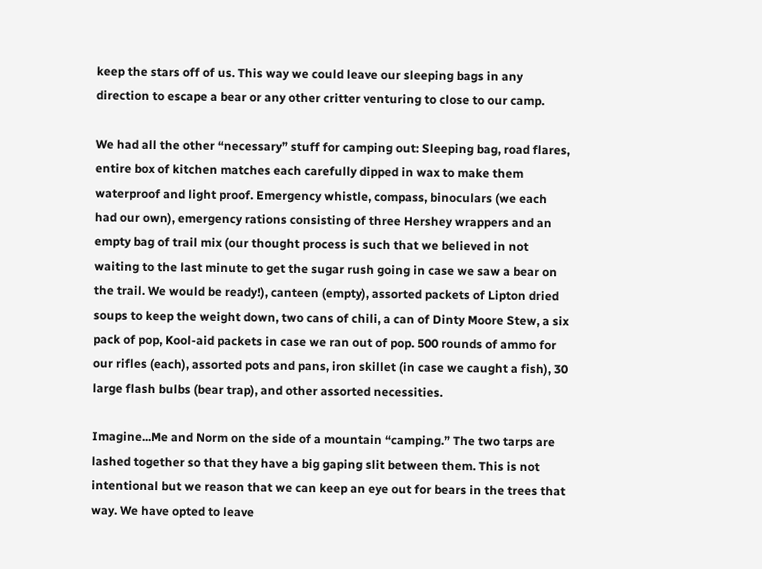keep the stars off of us. This way we could leave our sleeping bags in any direction to escape a bear or any other critter venturing to close to our camp.

We had all the other “necessary” stuff for camping out: Sleeping bag, road flares, entire box of kitchen matches each carefully dipped in wax to make them waterproof and light proof. Emergency whistle, compass, binoculars (we each had our own), emergency rations consisting of three Hershey wrappers and an empty bag of trail mix (our thought process is such that we believed in not waiting to the last minute to get the sugar rush going in case we saw a bear on the trail. We would be ready!), canteen (empty), assorted packets of Lipton dried soups to keep the weight down, two cans of chili, a can of Dinty Moore Stew, a six pack of pop, Kool-aid packets in case we ran out of pop. 500 rounds of ammo for our rifles (each), assorted pots and pans, iron skillet (in case we caught a fish), 30 large flash bulbs (bear trap), and other assorted necessities.

Imagine...Me and Norm on the side of a mountain “camping.” The two tarps are lashed together so that they have a big gaping slit between them. This is not intentional but we reason that we can keep an eye out for bears in the trees that way. We have opted to leave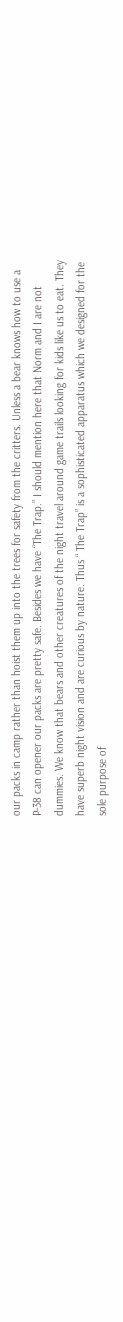our packs in camp rather than hoist them up into the trees for safety from the critters. Unless a bear knows how to use a P-38 can opener our packs are pretty safe. Besides we have “The Trap.” I should mention here that Norm and I are not dummies. We know that bears and other creatures of the night travel around game trails looking for kids like us to eat. They have superb night vision and are curious by nature. Thus “ The Trap” is a sophisticated apparatus which we designed for the sole purpose of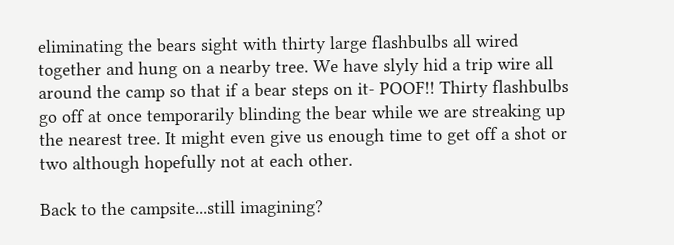eliminating the bears sight with thirty large flashbulbs all wired together and hung on a nearby tree. We have slyly hid a trip wire all around the camp so that if a bear steps on it- POOF!! Thirty flashbulbs go off at once temporarily blinding the bear while we are streaking up the nearest tree. It might even give us enough time to get off a shot or two although hopefully not at each other.

Back to the campsite...still imagining?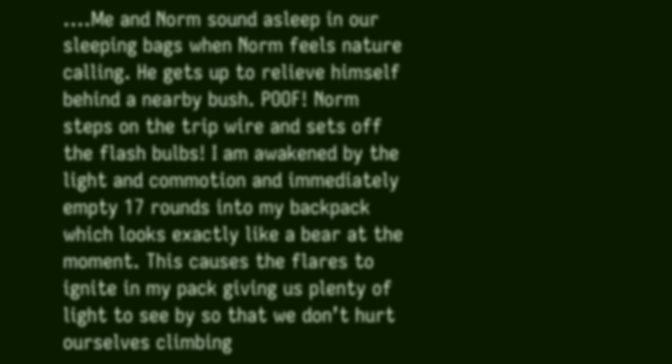....Me and Norm sound asleep in our sleeping bags when Norm feels nature calling. He gets up to relieve himself behind a nearby bush. POOF! Norm steps on the trip wire and sets off the flash bulbs! I am awakened by the light and commotion and immediately empty 17 rounds into my backpack which looks exactly like a bear at the moment. This causes the flares to ignite in my pack giving us plenty of light to see by so that we don’t hurt ourselves climbing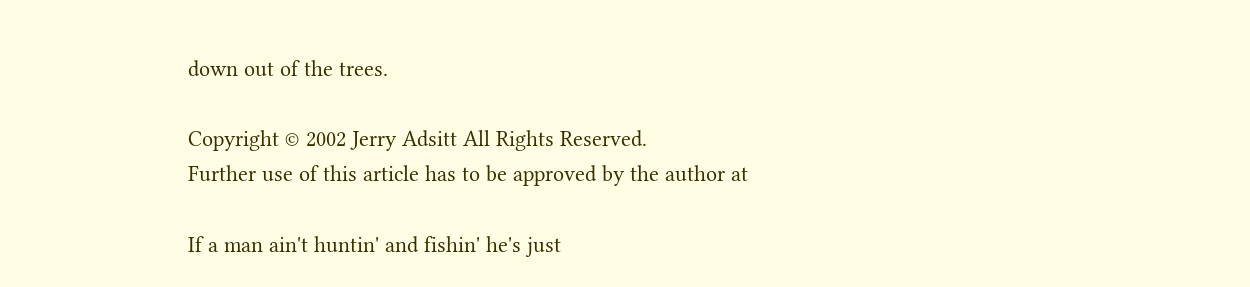down out of the trees.

Copyright © 2002 Jerry Adsitt All Rights Reserved.
Further use of this article has to be approved by the author at

If a man ain't huntin' and fishin' he's just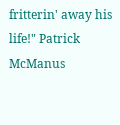fritterin' away his life!" Patrick McManus